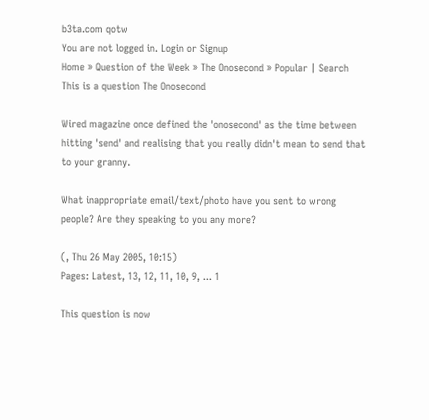b3ta.com qotw
You are not logged in. Login or Signup
Home » Question of the Week » The Onosecond » Popular | Search
This is a question The Onosecond

Wired magazine once defined the 'onosecond' as the time between hitting 'send' and realising that you really didn't mean to send that to your granny.

What inappropriate email/text/photo have you sent to wrong people? Are they speaking to you any more?

(, Thu 26 May 2005, 10:15)
Pages: Latest, 13, 12, 11, 10, 9, ... 1

This question is now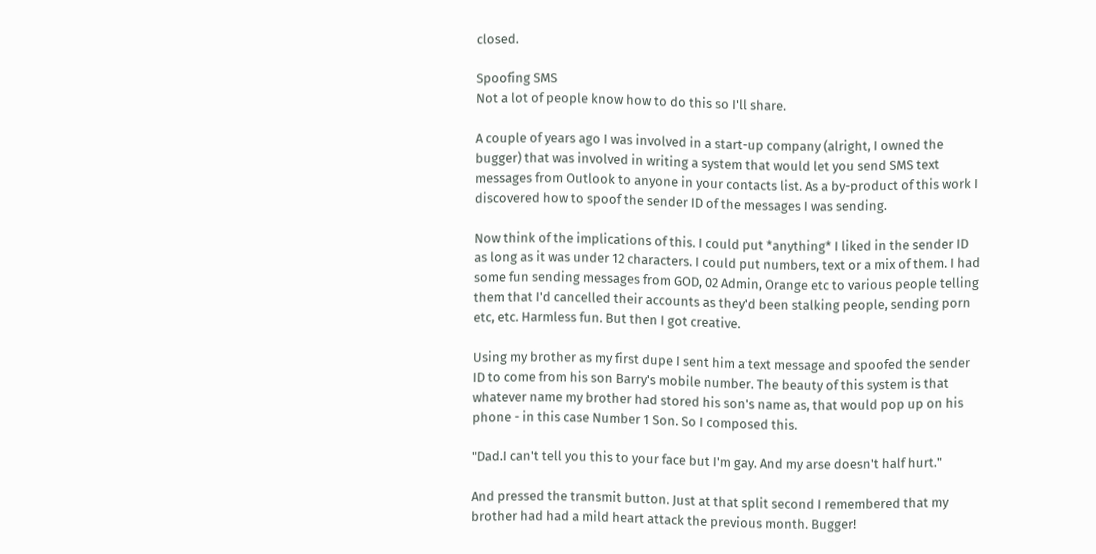closed.

Spoofing SMS
Not a lot of people know how to do this so I'll share.

A couple of years ago I was involved in a start-up company (alright, I owned the bugger) that was involved in writing a system that would let you send SMS text messages from Outlook to anyone in your contacts list. As a by-product of this work I discovered how to spoof the sender ID of the messages I was sending.

Now think of the implications of this. I could put *anything* I liked in the sender ID as long as it was under 12 characters. I could put numbers, text or a mix of them. I had some fun sending messages from GOD, 02 Admin, Orange etc to various people telling them that I'd cancelled their accounts as they'd been stalking people, sending porn etc, etc. Harmless fun. But then I got creative.

Using my brother as my first dupe I sent him a text message and spoofed the sender ID to come from his son Barry's mobile number. The beauty of this system is that whatever name my brother had stored his son's name as, that would pop up on his phone - in this case Number 1 Son. So I composed this.

"Dad.I can't tell you this to your face but I'm gay. And my arse doesn't half hurt."

And pressed the transmit button. Just at that split second I remembered that my brother had had a mild heart attack the previous month. Bugger!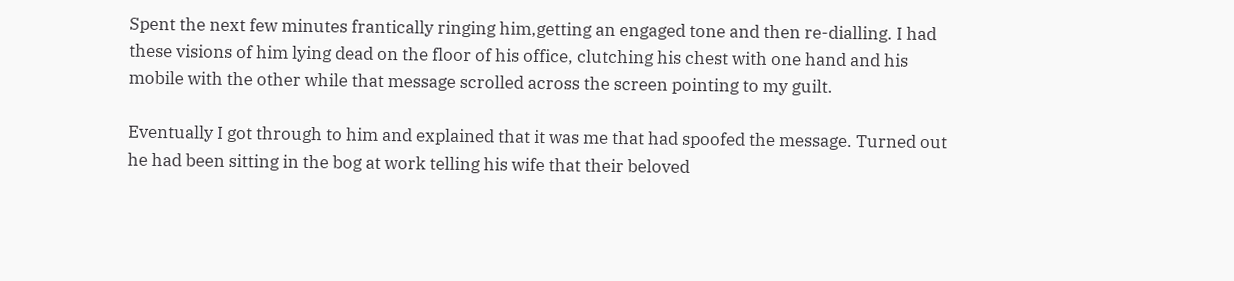Spent the next few minutes frantically ringing him,getting an engaged tone and then re-dialling. I had these visions of him lying dead on the floor of his office, clutching his chest with one hand and his mobile with the other while that message scrolled across the screen pointing to my guilt.

Eventually I got through to him and explained that it was me that had spoofed the message. Turned out he had been sitting in the bog at work telling his wife that their beloved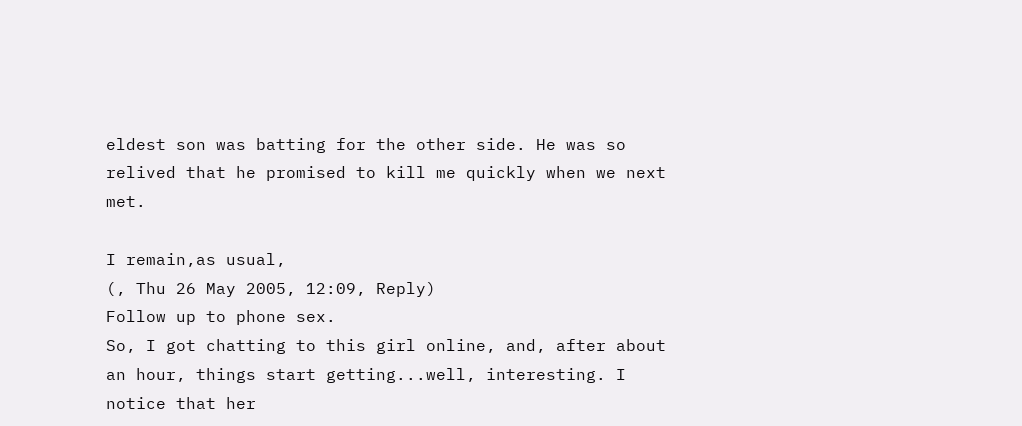eldest son was batting for the other side. He was so relived that he promised to kill me quickly when we next met.

I remain,as usual,
(, Thu 26 May 2005, 12:09, Reply)
Follow up to phone sex.
So, I got chatting to this girl online, and, after about an hour, things start getting...well, interesting. I notice that her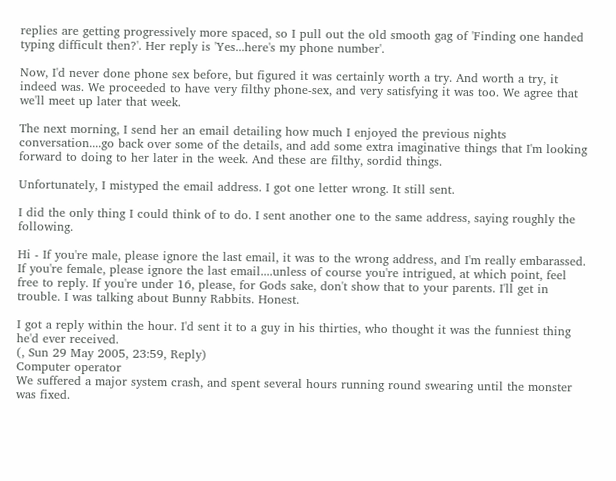replies are getting progressively more spaced, so I pull out the old smooth gag of 'Finding one handed typing difficult then?'. Her reply is 'Yes...here's my phone number'.

Now, I'd never done phone sex before, but figured it was certainly worth a try. And worth a try, it indeed was. We proceeded to have very filthy phone-sex, and very satisfying it was too. We agree that we'll meet up later that week.

The next morning, I send her an email detailing how much I enjoyed the previous nights conversation....go back over some of the details, and add some extra imaginative things that I'm looking forward to doing to her later in the week. And these are filthy, sordid things.

Unfortunately, I mistyped the email address. I got one letter wrong. It still sent.

I did the only thing I could think of to do. I sent another one to the same address, saying roughly the following.

Hi - If you're male, please ignore the last email, it was to the wrong address, and I'm really embarassed. If you're female, please ignore the last email....unless of course you're intrigued, at which point, feel free to reply. If you're under 16, please, for Gods sake, don't show that to your parents. I'll get in trouble. I was talking about Bunny Rabbits. Honest.

I got a reply within the hour. I'd sent it to a guy in his thirties, who thought it was the funniest thing he'd ever received.
(, Sun 29 May 2005, 23:59, Reply)
Computer operator
We suffered a major system crash, and spent several hours running round swearing until the monster was fixed.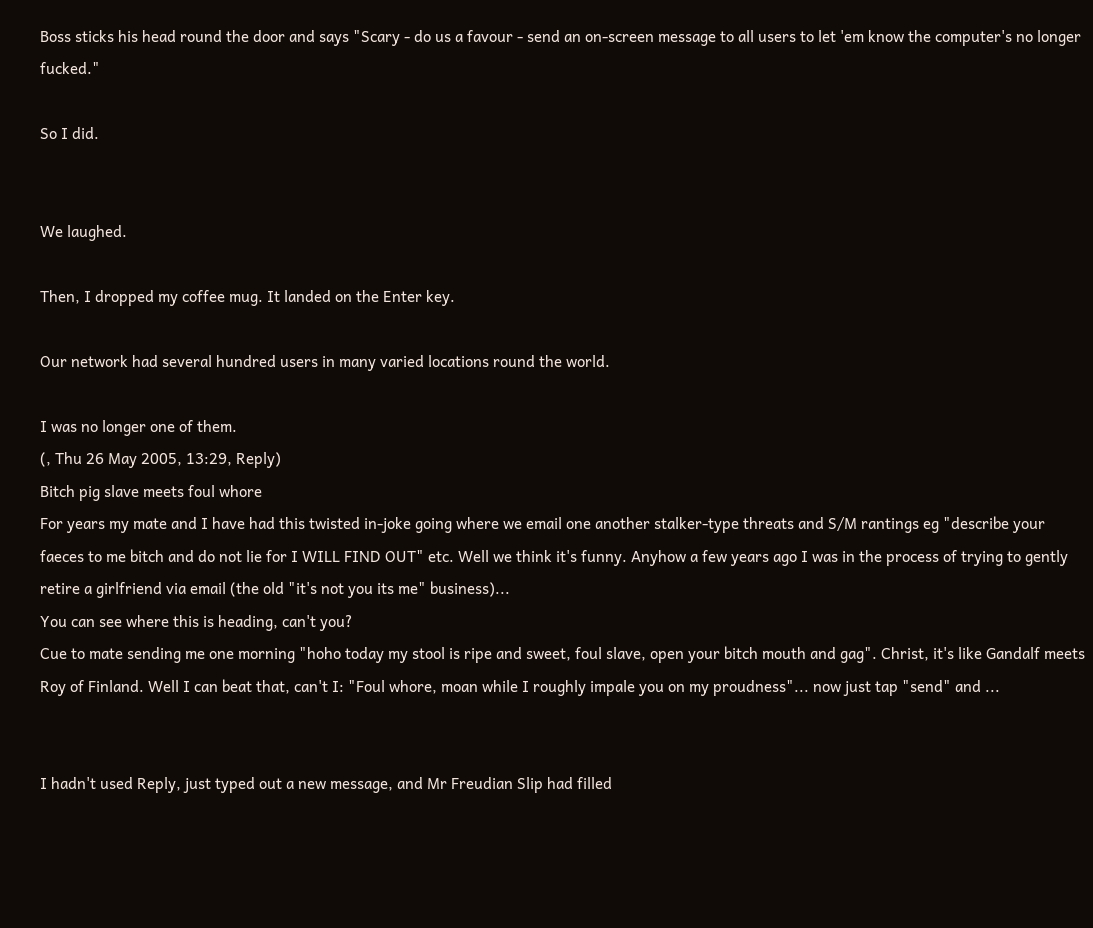Boss sticks his head round the door and says "Scary - do us a favour - send an on-screen message to all users to let 'em know the computer's no longer fucked."

So I did.


We laughed.

Then, I dropped my coffee mug. It landed on the Enter key.

Our network had several hundred users in many varied locations round the world.

I was no longer one of them.
(, Thu 26 May 2005, 13:29, Reply)
Bitch pig slave meets foul whore
For years my mate and I have had this twisted in-joke going where we email one another stalker-type threats and S/M rantings eg "describe your faeces to me bitch and do not lie for I WILL FIND OUT" etc. Well we think it's funny. Anyhow a few years ago I was in the process of trying to gently retire a girlfriend via email (the old "it's not you its me" business)...
You can see where this is heading, can't you?
Cue to mate sending me one morning "hoho today my stool is ripe and sweet, foul slave, open your bitch mouth and gag". Christ, it's like Gandalf meets Roy of Finland. Well I can beat that, can't I: "Foul whore, moan while I roughly impale you on my proudness"... now just tap "send" and ...


I hadn't used Reply, just typed out a new message, and Mr Freudian Slip had filled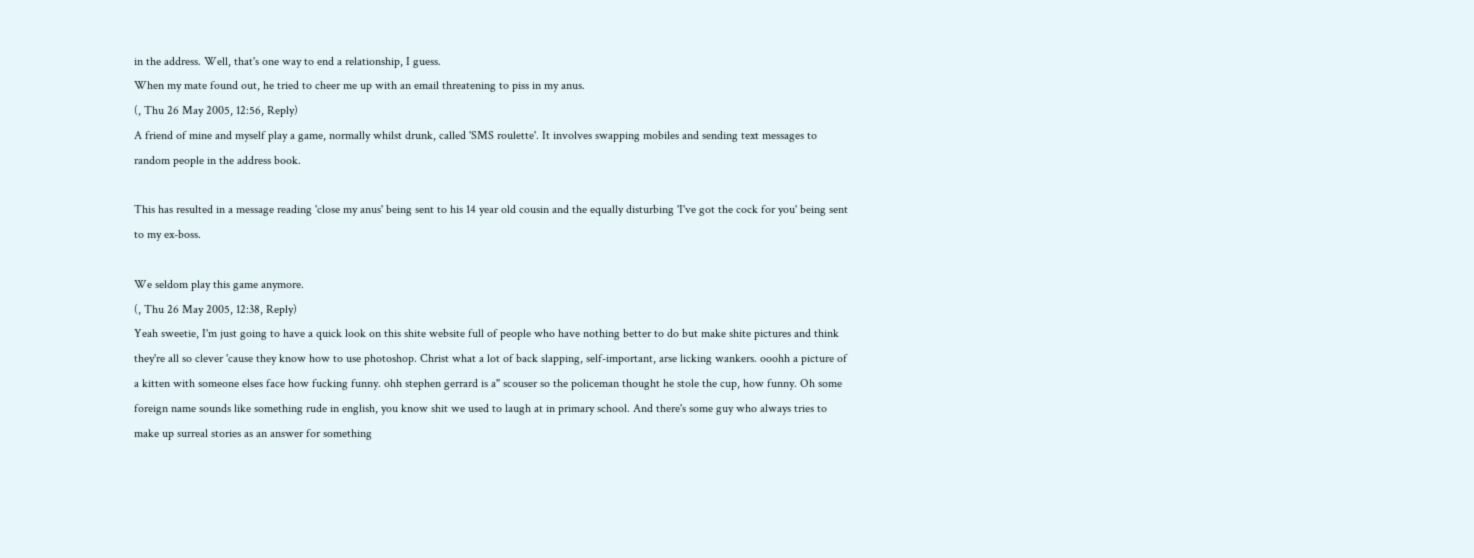in the address. Well, that's one way to end a relationship, I guess.
When my mate found out, he tried to cheer me up with an email threatening to piss in my anus.
(, Thu 26 May 2005, 12:56, Reply)
A friend of mine and myself play a game, normally whilst drunk, called 'SMS roulette'. It involves swapping mobiles and sending text messages to random people in the address book.

This has resulted in a message reading 'close my anus' being sent to his 14 year old cousin and the equally disturbing 'I've got the cock for you' being sent to my ex-boss.

We seldom play this game anymore.
(, Thu 26 May 2005, 12:38, Reply)
Yeah sweetie, I'm just going to have a quick look on this shite website full of people who have nothing better to do but make shite pictures and think they're all so clever 'cause they know how to use photoshop. Christ what a lot of back slapping, self-important, arse licking wankers. ooohh a picture of a kitten with someone elses face how fucking funny. ohh stephen gerrard is a" scouser so the policeman thought he stole the cup, how funny. Oh some foreign name sounds like something rude in english, you know shit we used to laugh at in primary school. And there's some guy who always tries to make up surreal stories as an answer for something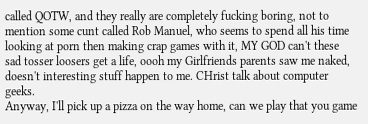called QOTW, and they really are completely fucking boring, not to mention some cunt called Rob Manuel, who seems to spend all his time looking at porn then making crap games with it, MY GOD can't these sad tosser loosers get a life, oooh my Girlfriends parents saw me naked, doesn't interesting stuff happen to me. CHrist talk about computer geeks.
Anyway, I'll pick up a pizza on the way home, can we play that you game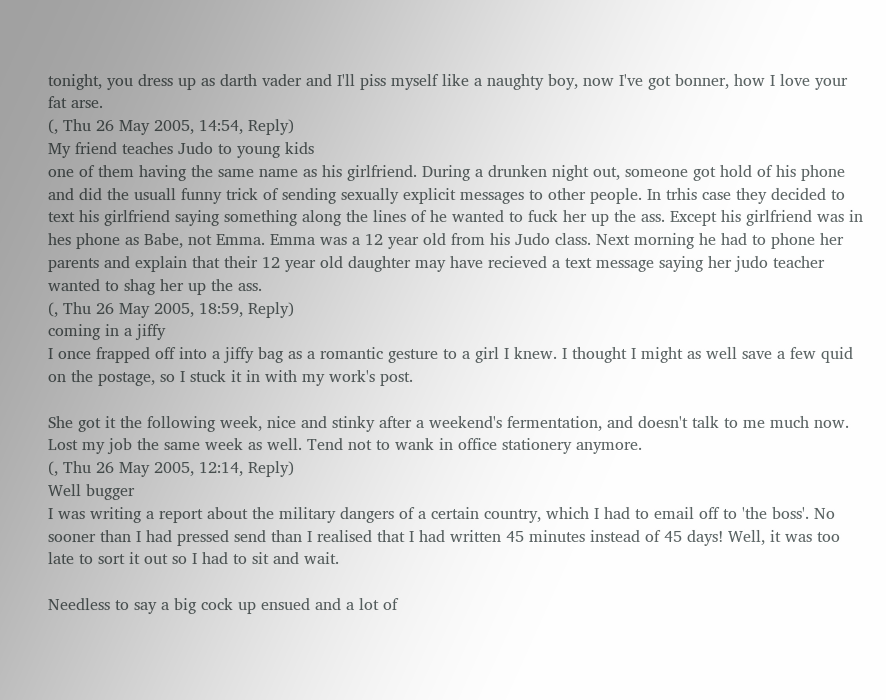tonight, you dress up as darth vader and I'll piss myself like a naughty boy, now I've got bonner, how I love your fat arse.
(, Thu 26 May 2005, 14:54, Reply)
My friend teaches Judo to young kids
one of them having the same name as his girlfriend. During a drunken night out, someone got hold of his phone and did the usuall funny trick of sending sexually explicit messages to other people. In trhis case they decided to text his girlfriend saying something along the lines of he wanted to fuck her up the ass. Except his girlfriend was in hes phone as Babe, not Emma. Emma was a 12 year old from his Judo class. Next morning he had to phone her parents and explain that their 12 year old daughter may have recieved a text message saying her judo teacher wanted to shag her up the ass.
(, Thu 26 May 2005, 18:59, Reply)
coming in a jiffy
I once frapped off into a jiffy bag as a romantic gesture to a girl I knew. I thought I might as well save a few quid on the postage, so I stuck it in with my work's post.

She got it the following week, nice and stinky after a weekend's fermentation, and doesn't talk to me much now. Lost my job the same week as well. Tend not to wank in office stationery anymore.
(, Thu 26 May 2005, 12:14, Reply)
Well bugger
I was writing a report about the military dangers of a certain country, which I had to email off to 'the boss'. No sooner than I had pressed send than I realised that I had written 45 minutes instead of 45 days! Well, it was too late to sort it out so I had to sit and wait.

Needless to say a big cock up ensued and a lot of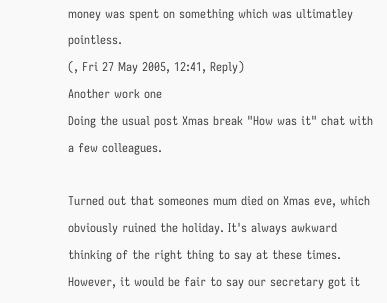money was spent on something which was ultimatley pointless.
(, Fri 27 May 2005, 12:41, Reply)
Another work one
Doing the usual post Xmas break "How was it" chat with a few colleagues.

Turned out that someones mum died on Xmas eve, which obviously ruined the holiday. It's always awkward thinking of the right thing to say at these times. However, it would be fair to say our secretary got it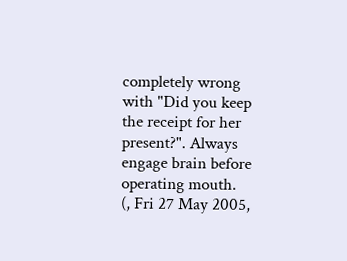completely wrong with "Did you keep the receipt for her present?". Always engage brain before operating mouth.
(, Fri 27 May 2005,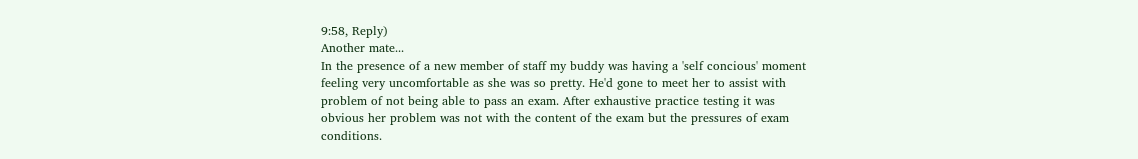9:58, Reply)
Another mate...
In the presence of a new member of staff my buddy was having a 'self concious' moment feeling very uncomfortable as she was so pretty. He'd gone to meet her to assist with problem of not being able to pass an exam. After exhaustive practice testing it was obvious her problem was not with the content of the exam but the pressures of exam conditions.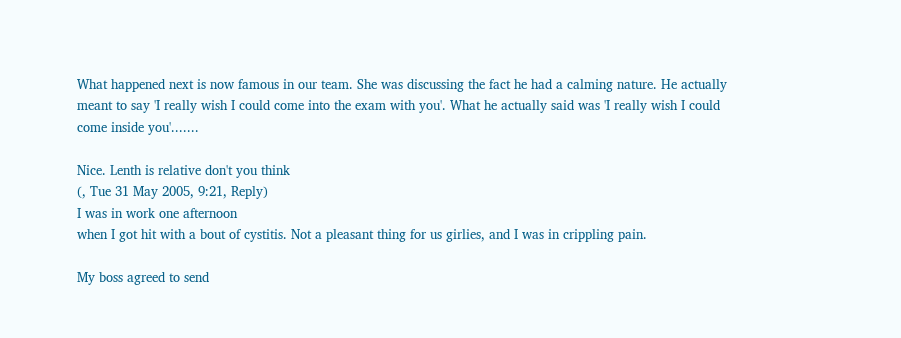What happened next is now famous in our team. She was discussing the fact he had a calming nature. He actually meant to say 'I really wish I could come into the exam with you'. What he actually said was 'I really wish I could come inside you'.......

Nice. Lenth is relative don't you think
(, Tue 31 May 2005, 9:21, Reply)
I was in work one afternoon
when I got hit with a bout of cystitis. Not a pleasant thing for us girlies, and I was in crippling pain.

My boss agreed to send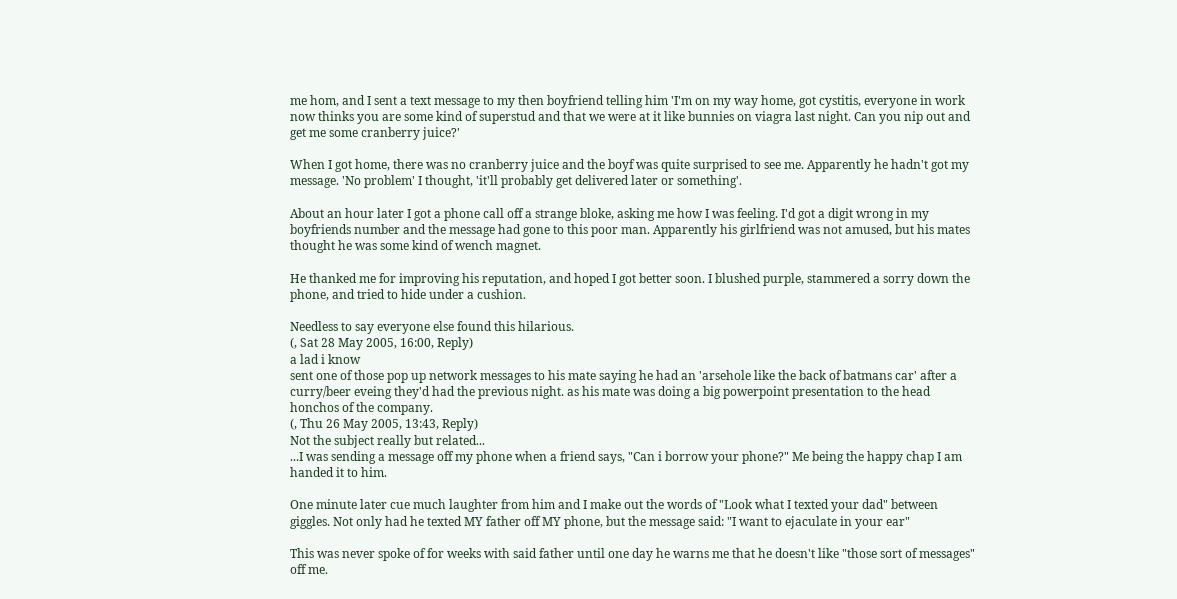me hom, and I sent a text message to my then boyfriend telling him 'I'm on my way home, got cystitis, everyone in work now thinks you are some kind of superstud and that we were at it like bunnies on viagra last night. Can you nip out and get me some cranberry juice?'

When I got home, there was no cranberry juice and the boyf was quite surprised to see me. Apparently he hadn't got my message. 'No problem' I thought, 'it'll probably get delivered later or something'.

About an hour later I got a phone call off a strange bloke, asking me how I was feeling. I'd got a digit wrong in my boyfriends number and the message had gone to this poor man. Apparently his girlfriend was not amused, but his mates thought he was some kind of wench magnet.

He thanked me for improving his reputation, and hoped I got better soon. I blushed purple, stammered a sorry down the phone, and tried to hide under a cushion.

Needless to say everyone else found this hilarious.
(, Sat 28 May 2005, 16:00, Reply)
a lad i know
sent one of those pop up network messages to his mate saying he had an 'arsehole like the back of batmans car' after a curry/beer eveing they'd had the previous night. as his mate was doing a big powerpoint presentation to the head honchos of the company.
(, Thu 26 May 2005, 13:43, Reply)
Not the subject really but related...
...I was sending a message off my phone when a friend says, "Can i borrow your phone?" Me being the happy chap I am handed it to him.

One minute later cue much laughter from him and I make out the words of "Look what I texted your dad" between giggles. Not only had he texted MY father off MY phone, but the message said: "I want to ejaculate in your ear"

This was never spoke of for weeks with said father until one day he warns me that he doesn't like "those sort of messages" off me.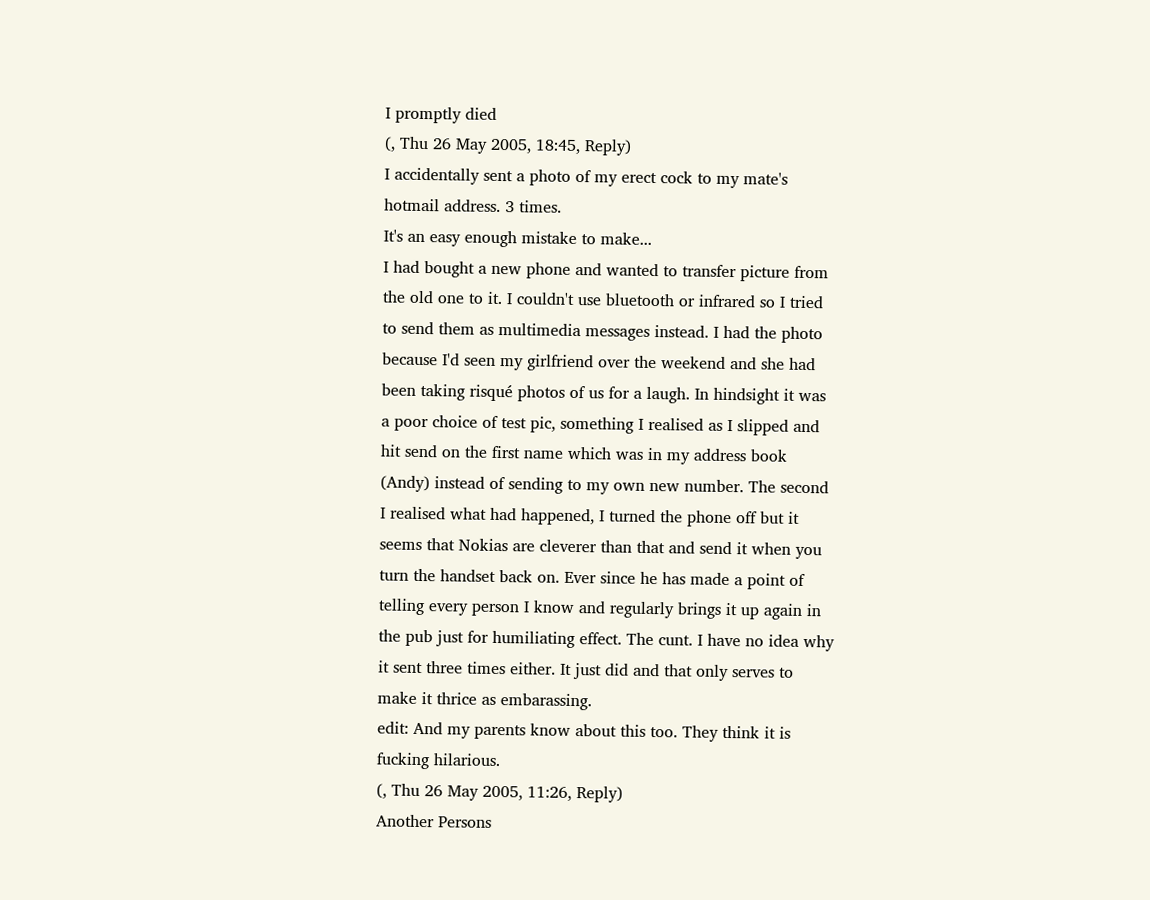I promptly died
(, Thu 26 May 2005, 18:45, Reply)
I accidentally sent a photo of my erect cock to my mate's hotmail address. 3 times.
It's an easy enough mistake to make...
I had bought a new phone and wanted to transfer picture from the old one to it. I couldn't use bluetooth or infrared so I tried to send them as multimedia messages instead. I had the photo because I'd seen my girlfriend over the weekend and she had been taking risqué photos of us for a laugh. In hindsight it was a poor choice of test pic, something I realised as I slipped and hit send on the first name which was in my address book (Andy) instead of sending to my own new number. The second I realised what had happened, I turned the phone off but it seems that Nokias are cleverer than that and send it when you turn the handset back on. Ever since he has made a point of telling every person I know and regularly brings it up again in the pub just for humiliating effect. The cunt. I have no idea why it sent three times either. It just did and that only serves to make it thrice as embarassing.
edit: And my parents know about this too. They think it is fucking hilarious.
(, Thu 26 May 2005, 11:26, Reply)
Another Persons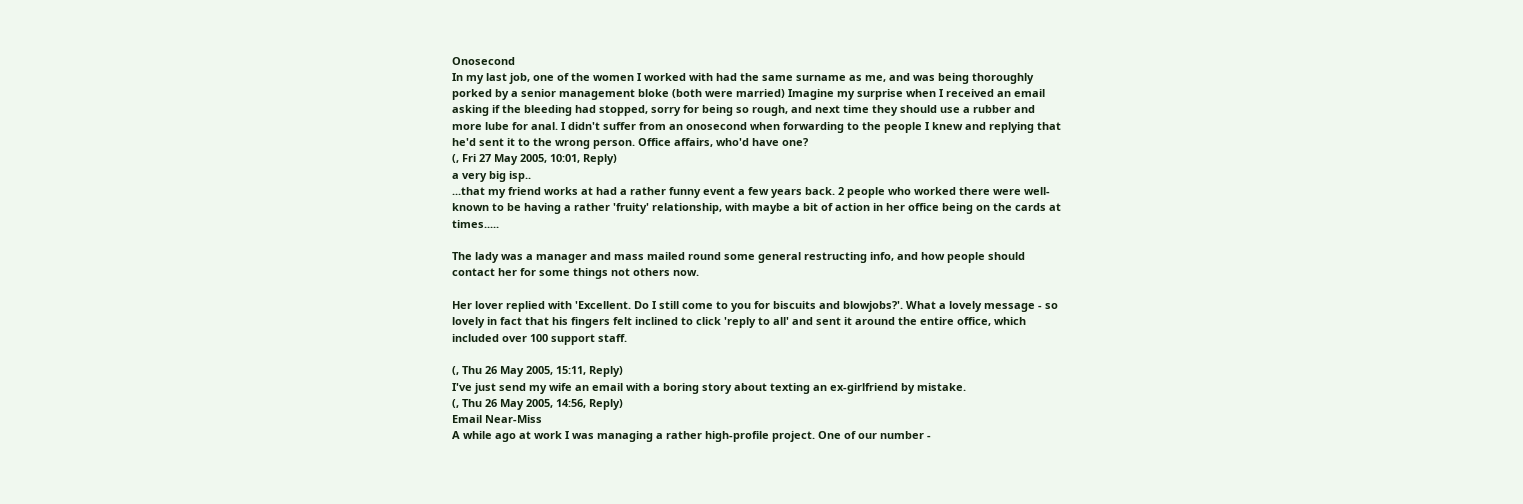Onosecond
In my last job, one of the women I worked with had the same surname as me, and was being thoroughly porked by a senior management bloke (both were married) Imagine my surprise when I received an email asking if the bleeding had stopped, sorry for being so rough, and next time they should use a rubber and more lube for anal. I didn't suffer from an onosecond when forwarding to the people I knew and replying that he'd sent it to the wrong person. Office affairs, who'd have one?
(, Fri 27 May 2005, 10:01, Reply)
a very big isp..
...that my friend works at had a rather funny event a few years back. 2 people who worked there were well-known to be having a rather 'fruity' relationship, with maybe a bit of action in her office being on the cards at times.....

The lady was a manager and mass mailed round some general restructing info, and how people should contact her for some things not others now.

Her lover replied with 'Excellent. Do I still come to you for biscuits and blowjobs?'. What a lovely message - so lovely in fact that his fingers felt inclined to click 'reply to all' and sent it around the entire office, which included over 100 support staff.

(, Thu 26 May 2005, 15:11, Reply)
I've just send my wife an email with a boring story about texting an ex-girlfriend by mistake.
(, Thu 26 May 2005, 14:56, Reply)
Email Near-Miss
A while ago at work I was managing a rather high-profile project. One of our number -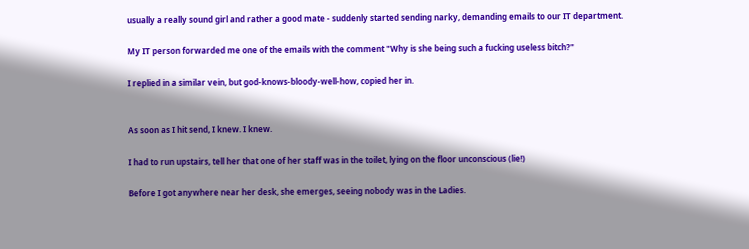usually a really sound girl and rather a good mate - suddenly started sending narky, demanding emails to our IT department.

My IT person forwarded me one of the emails with the comment "Why is she being such a fucking useless bitch?"

I replied in a similar vein, but god-knows-bloody-well-how, copied her in.


As soon as I hit send, I knew. I knew.

I had to run upstairs, tell her that one of her staff was in the toilet, lying on the floor unconscious (lie!)

Before I got anywhere near her desk, she emerges, seeing nobody was in the Ladies.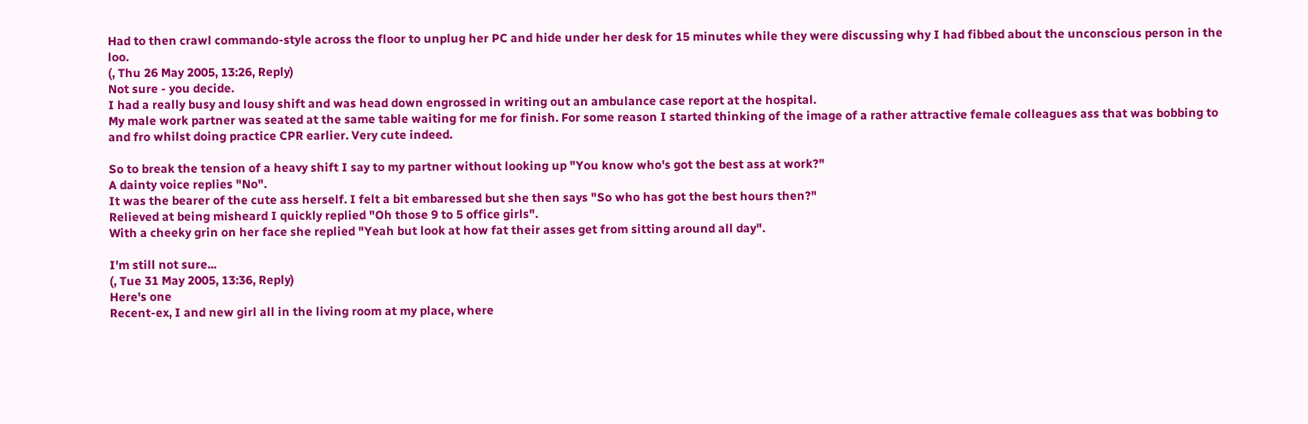Had to then crawl commando-style across the floor to unplug her PC and hide under her desk for 15 minutes while they were discussing why I had fibbed about the unconscious person in the loo.
(, Thu 26 May 2005, 13:26, Reply)
Not sure - you decide.
I had a really busy and lousy shift and was head down engrossed in writing out an ambulance case report at the hospital.
My male work partner was seated at the same table waiting for me for finish. For some reason I started thinking of the image of a rather attractive female colleagues ass that was bobbing to and fro whilst doing practice CPR earlier. Very cute indeed.

So to break the tension of a heavy shift I say to my partner without looking up "You know who's got the best ass at work?"
A dainty voice replies "No".
It was the bearer of the cute ass herself. I felt a bit embaressed but she then says "So who has got the best hours then?"
Relieved at being misheard I quickly replied "Oh those 9 to 5 office girls".
With a cheeky grin on her face she replied "Yeah but look at how fat their asses get from sitting around all day".

I'm still not sure...
(, Tue 31 May 2005, 13:36, Reply)
Here's one
Recent-ex, I and new girl all in the living room at my place, where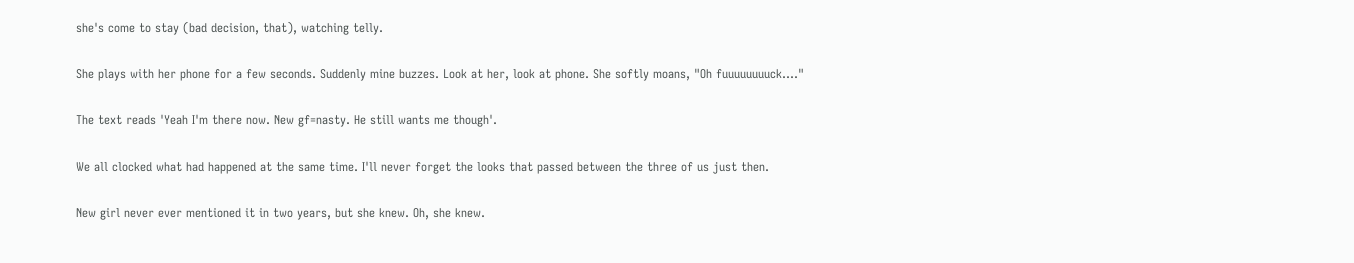she's come to stay (bad decision, that), watching telly.

She plays with her phone for a few seconds. Suddenly mine buzzes. Look at her, look at phone. She softly moans, "Oh fuuuuuuuuck...."

The text reads 'Yeah I'm there now. New gf=nasty. He still wants me though'.

We all clocked what had happened at the same time. I'll never forget the looks that passed between the three of us just then.

New girl never ever mentioned it in two years, but she knew. Oh, she knew.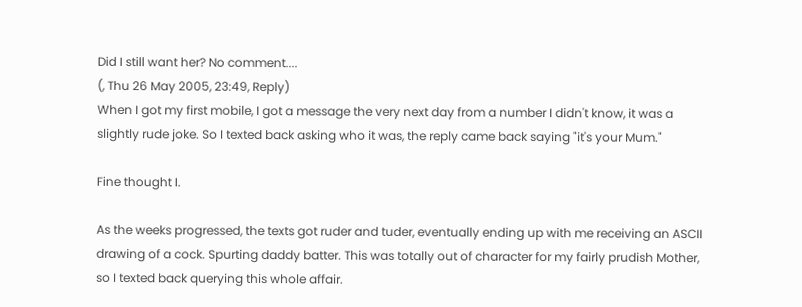Did I still want her? No comment....
(, Thu 26 May 2005, 23:49, Reply)
When I got my first mobile, I got a message the very next day from a number I didn't know, it was a slightly rude joke. So I texted back asking who it was, the reply came back saying "it's your Mum."

Fine thought I.

As the weeks progressed, the texts got ruder and tuder, eventually ending up with me receiving an ASCII drawing of a cock. Spurting daddy batter. This was totally out of character for my fairly prudish Mother, so I texted back querying this whole affair.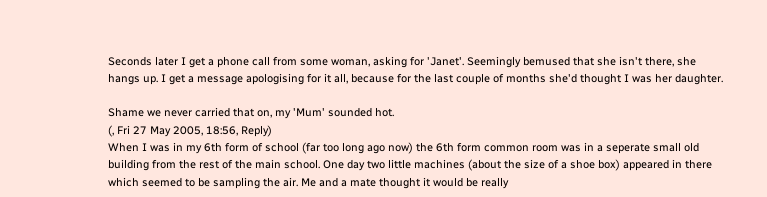Seconds later I get a phone call from some woman, asking for 'Janet'. Seemingly bemused that she isn't there, she hangs up. I get a message apologising for it all, because for the last couple of months she'd thought I was her daughter.

Shame we never carried that on, my 'Mum' sounded hot.
(, Fri 27 May 2005, 18:56, Reply)
When I was in my 6th form of school (far too long ago now) the 6th form common room was in a seperate small old building from the rest of the main school. One day two little machines (about the size of a shoe box) appeared in there which seemed to be sampling the air. Me and a mate thought it would be really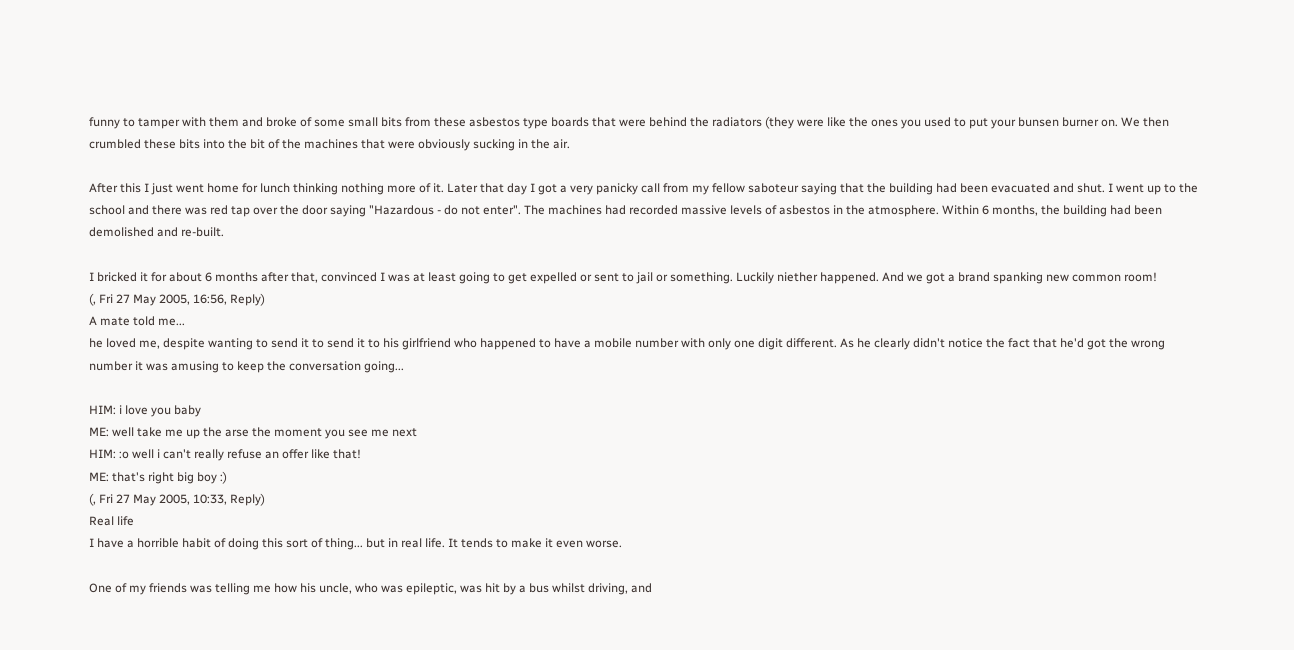funny to tamper with them and broke of some small bits from these asbestos type boards that were behind the radiators (they were like the ones you used to put your bunsen burner on. We then crumbled these bits into the bit of the machines that were obviously sucking in the air.

After this I just went home for lunch thinking nothing more of it. Later that day I got a very panicky call from my fellow saboteur saying that the building had been evacuated and shut. I went up to the school and there was red tap over the door saying "Hazardous - do not enter". The machines had recorded massive levels of asbestos in the atmosphere. Within 6 months, the building had been demolished and re-built.

I bricked it for about 6 months after that, convinced I was at least going to get expelled or sent to jail or something. Luckily niether happened. And we got a brand spanking new common room!
(, Fri 27 May 2005, 16:56, Reply)
A mate told me...
he loved me, despite wanting to send it to send it to his girlfriend who happened to have a mobile number with only one digit different. As he clearly didn't notice the fact that he'd got the wrong number it was amusing to keep the conversation going...

HIM: i love you baby
ME: well take me up the arse the moment you see me next
HIM: :o well i can't really refuse an offer like that!
ME: that's right big boy :)
(, Fri 27 May 2005, 10:33, Reply)
Real life
I have a horrible habit of doing this sort of thing... but in real life. It tends to make it even worse.

One of my friends was telling me how his uncle, who was epileptic, was hit by a bus whilst driving, and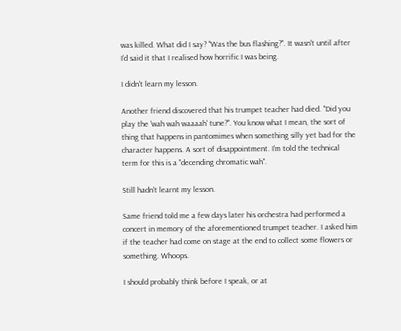was killed. What did I say? "Was the bus flashing?". It wasn't until after I'd said it that I realised how horrific I was being.

I didn't learn my lesson.

Another friend discovered that his trumpet teacher had died. "Did you play the 'wah wah waaaah' tune?". You know what I mean, the sort of thing that happens in pantomimes when something silly yet bad for the character happens. A sort of disappointment. I'm told the technical term for this is a "decending chromatic wah".

Still hadn't learnt my lesson.

Same friend told me a few days later his orchestra had performed a concert in memory of the aforementioned trumpet teacher. I asked him if the teacher had come on stage at the end to collect some flowers or something. Whoops.

I should probably think before I speak, or at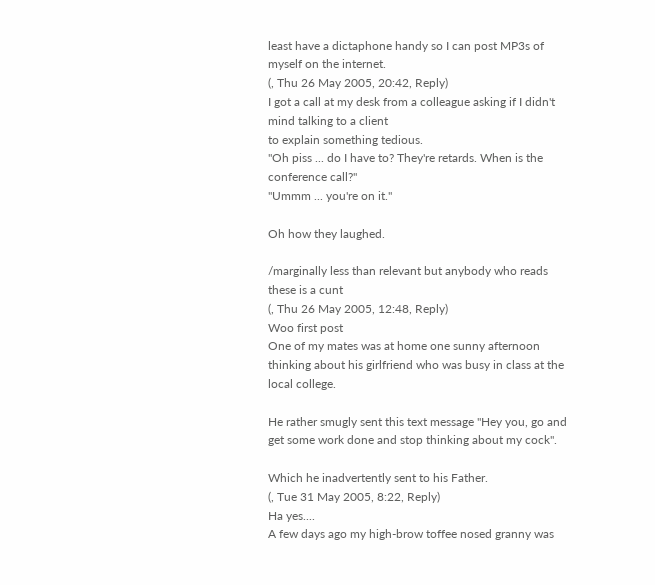least have a dictaphone handy so I can post MP3s of myself on the internet.
(, Thu 26 May 2005, 20:42, Reply)
I got a call at my desk from a colleague asking if I didn't mind talking to a client
to explain something tedious.
"Oh piss ... do I have to? They're retards. When is the conference call?"
"Ummm ... you're on it."

Oh how they laughed.

/marginally less than relevant but anybody who reads these is a cunt
(, Thu 26 May 2005, 12:48, Reply)
Woo first post
One of my mates was at home one sunny afternoon thinking about his girlfriend who was busy in class at the local college.

He rather smugly sent this text message "Hey you, go and get some work done and stop thinking about my cock".

Which he inadvertently sent to his Father.
(, Tue 31 May 2005, 8:22, Reply)
Ha yes....
A few days ago my high-brow toffee nosed granny was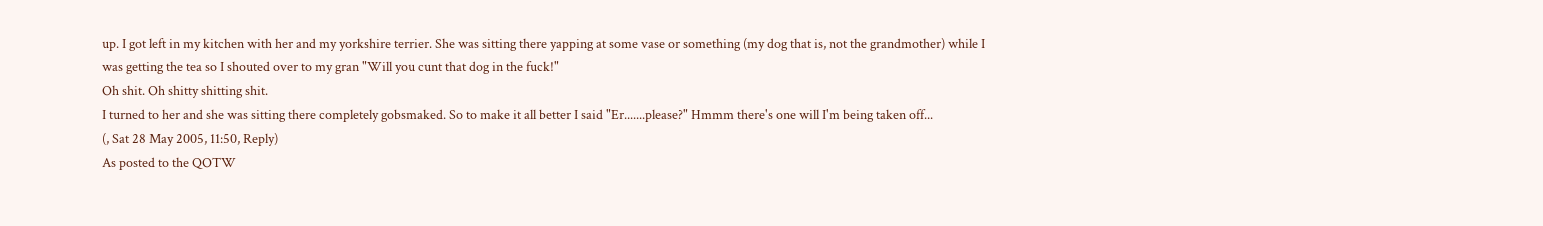up. I got left in my kitchen with her and my yorkshire terrier. She was sitting there yapping at some vase or something (my dog that is, not the grandmother) while I was getting the tea so I shouted over to my gran "Will you cunt that dog in the fuck!"
Oh shit. Oh shitty shitting shit.
I turned to her and she was sitting there completely gobsmaked. So to make it all better I said "Er.......please?" Hmmm there's one will I'm being taken off...
(, Sat 28 May 2005, 11:50, Reply)
As posted to the QOTW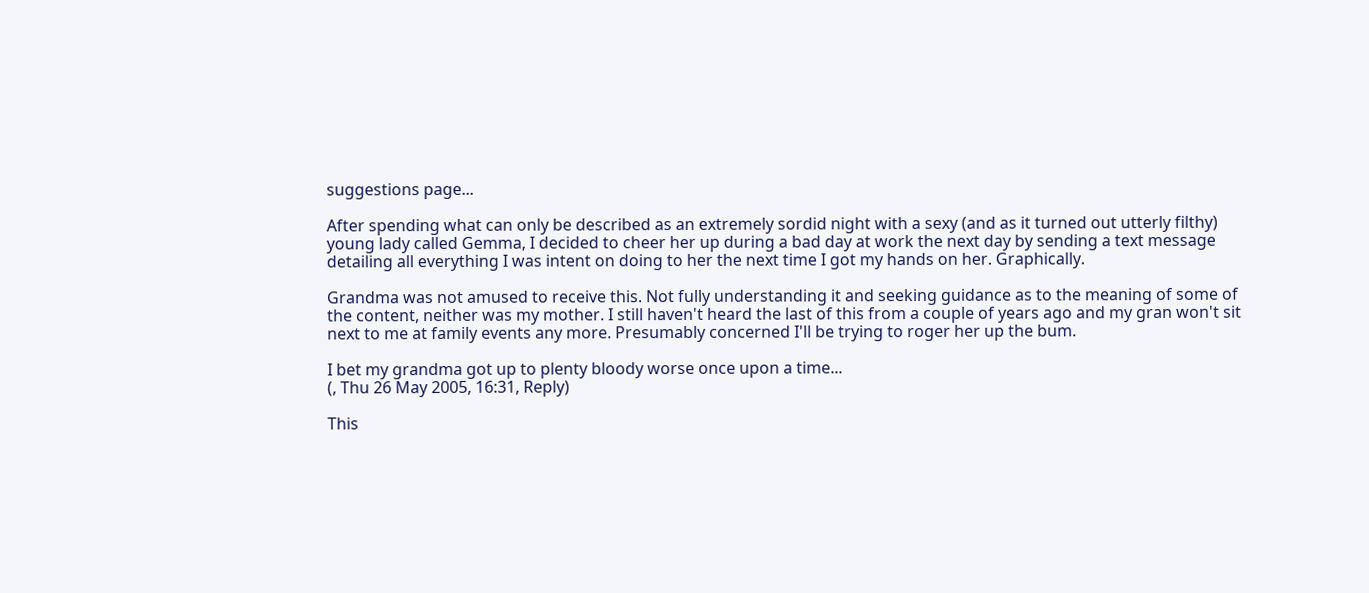suggestions page...

After spending what can only be described as an extremely sordid night with a sexy (and as it turned out utterly filthy) young lady called Gemma, I decided to cheer her up during a bad day at work the next day by sending a text message detailing all everything I was intent on doing to her the next time I got my hands on her. Graphically.

Grandma was not amused to receive this. Not fully understanding it and seeking guidance as to the meaning of some of the content, neither was my mother. I still haven't heard the last of this from a couple of years ago and my gran won't sit next to me at family events any more. Presumably concerned I'll be trying to roger her up the bum.

I bet my grandma got up to plenty bloody worse once upon a time...
(, Thu 26 May 2005, 16:31, Reply)

This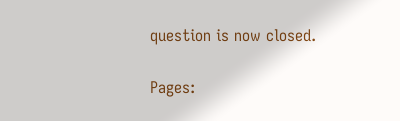question is now closed.

Pages: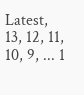Latest, 13, 12, 11, 10, 9, ... 1